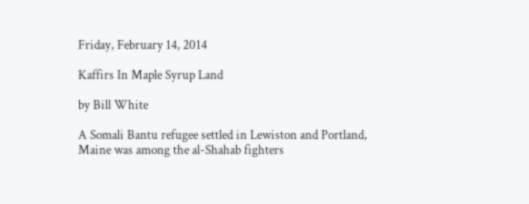Friday, February 14, 2014

Kaffirs In Maple Syrup Land

by Bill White

A Somali Bantu refugee settled in Lewiston and Portland, Maine was among the al-Shahab fighters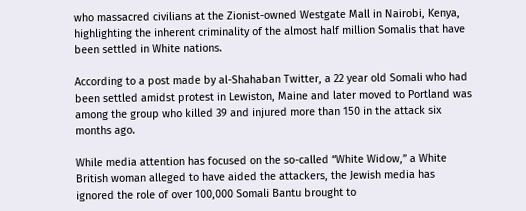who massacred civilians at the Zionist-owned Westgate Mall in Nairobi, Kenya, highlighting the inherent criminality of the almost half million Somalis that have been settled in White nations.

According to a post made by al-Shahaban Twitter, a 22 year old Somali who had been settled amidst protest in Lewiston, Maine and later moved to Portland was among the group who killed 39 and injured more than 150 in the attack six months ago.

While media attention has focused on the so-called “White Widow,” a White British woman alleged to have aided the attackers, the Jewish media has ignored the role of over 100,000 Somali Bantu brought to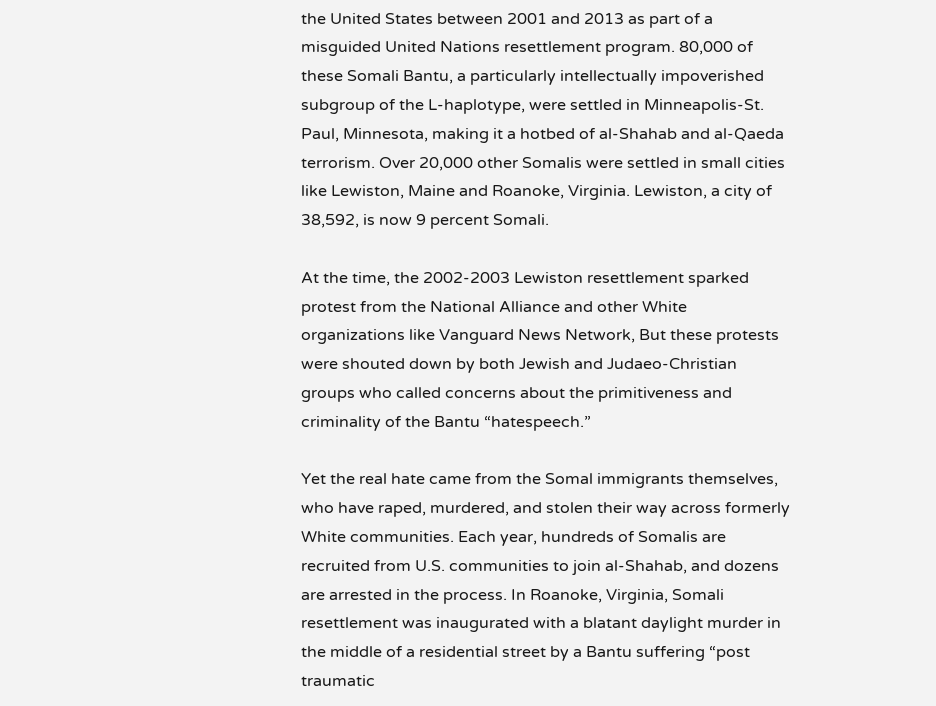the United States between 2001 and 2013 as part of a misguided United Nations resettlement program. 80,000 of these Somali Bantu, a particularly intellectually impoverished subgroup of the L-haplotype, were settled in Minneapolis-St. Paul, Minnesota, making it a hotbed of al-Shahab and al-Qaeda terrorism. Over 20,000 other Somalis were settled in small cities like Lewiston, Maine and Roanoke, Virginia. Lewiston, a city of 38,592, is now 9 percent Somali.

At the time, the 2002-2003 Lewiston resettlement sparked protest from the National Alliance and other White organizations like Vanguard News Network, But these protests were shouted down by both Jewish and Judaeo-Christian groups who called concerns about the primitiveness and criminality of the Bantu “hatespeech.”

Yet the real hate came from the Somal immigrants themselves, who have raped, murdered, and stolen their way across formerly White communities. Each year, hundreds of Somalis are recruited from U.S. communities to join al-Shahab, and dozens are arrested in the process. In Roanoke, Virginia, Somali resettlement was inaugurated with a blatant daylight murder in the middle of a residential street by a Bantu suffering “post traumatic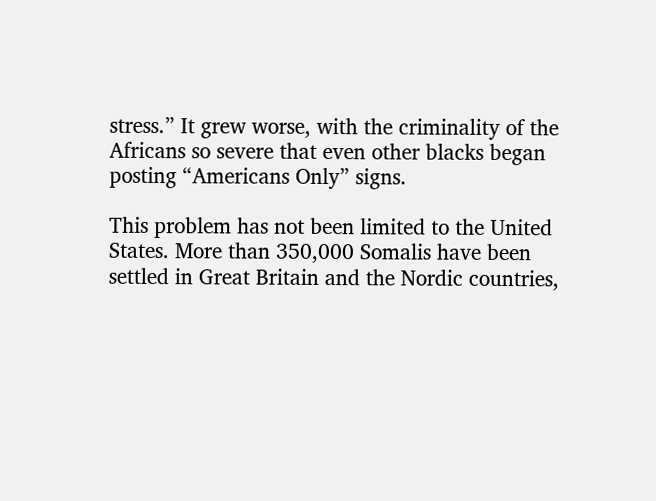stress.” It grew worse, with the criminality of the Africans so severe that even other blacks began posting “Americans Only” signs.

This problem has not been limited to the United States. More than 350,000 Somalis have been settled in Great Britain and the Nordic countries,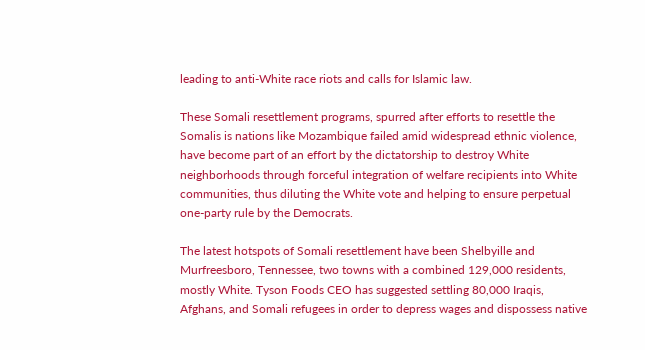leading to anti-White race riots and calls for Islamic law.

These Somali resettlement programs, spurred after efforts to resettle the Somalis is nations like Mozambique failed amid widespread ethnic violence, have become part of an effort by the dictatorship to destroy White neighborhoods through forceful integration of welfare recipients into White communities, thus diluting the White vote and helping to ensure perpetual one-party rule by the Democrats.

The latest hotspots of Somali resettlement have been Shelbyille and Murfreesboro, Tennessee, two towns with a combined 129,000 residents, mostly White. Tyson Foods CEO has suggested settling 80,000 Iraqis, Afghans, and Somali refugees in order to depress wages and dispossess native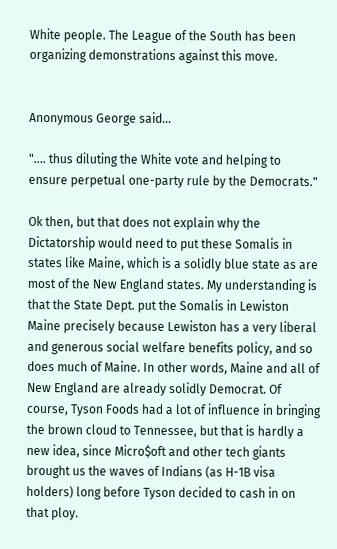White people. The League of the South has been organizing demonstrations against this move.


Anonymous George said...

".... thus diluting the White vote and helping to ensure perpetual one-party rule by the Democrats."

Ok then, but that does not explain why the Dictatorship would need to put these Somalis in states like Maine, which is a solidly blue state as are most of the New England states. My understanding is that the State Dept. put the Somalis in Lewiston Maine precisely because Lewiston has a very liberal and generous social welfare benefits policy, and so does much of Maine. In other words, Maine and all of New England are already solidly Democrat. Of course, Tyson Foods had a lot of influence in bringing the brown cloud to Tennessee, but that is hardly a new idea, since Micro$oft and other tech giants brought us the waves of Indians (as H-1B visa holders) long before Tyson decided to cash in on that ploy.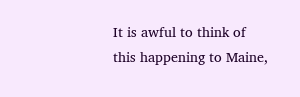It is awful to think of this happening to Maine,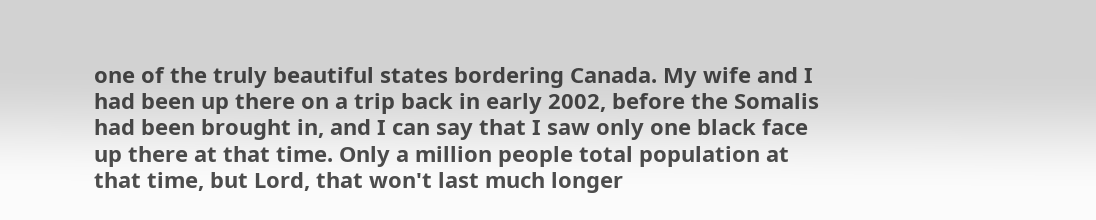one of the truly beautiful states bordering Canada. My wife and I had been up there on a trip back in early 2002, before the Somalis had been brought in, and I can say that I saw only one black face up there at that time. Only a million people total population at that time, but Lord, that won't last much longer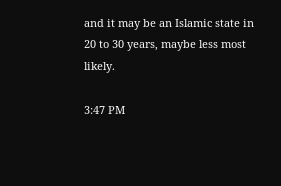and it may be an Islamic state in 20 to 30 years, maybe less most likely.

3:47 PM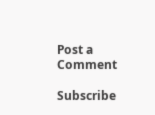Post a Comment

Subscribe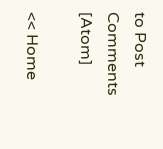to Post Comments [Atom]

<< Home